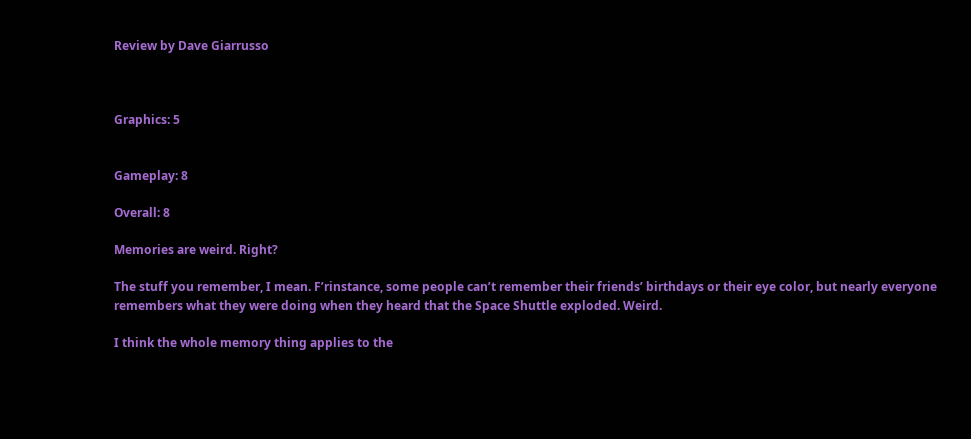Review by Dave Giarrusso



Graphics: 5


Gameplay: 8

Overall: 8

Memories are weird. Right?

The stuff you remember, I mean. F’rinstance, some people can’t remember their friends’ birthdays or their eye color, but nearly everyone remembers what they were doing when they heard that the Space Shuttle exploded. Weird.

I think the whole memory thing applies to the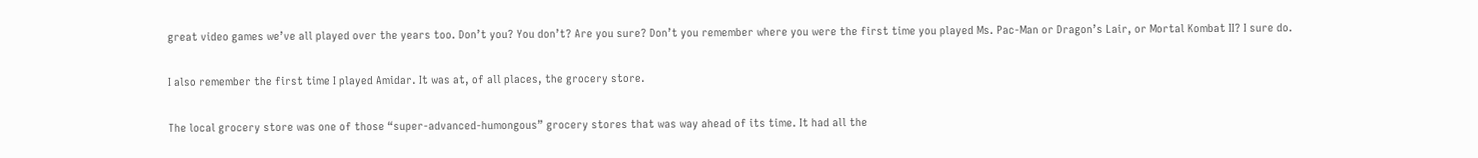great video games we’ve all played over the years too. Don’t you? You don’t? Are you sure? Don’t you remember where you were the first time you played Ms. Pac-Man or Dragon’s Lair, or Mortal Kombat II? I sure do.

I also remember the first time I played Amidar. It was at, of all places, the grocery store.

The local grocery store was one of those “super-advanced-humongous” grocery stores that was way ahead of its time. It had all the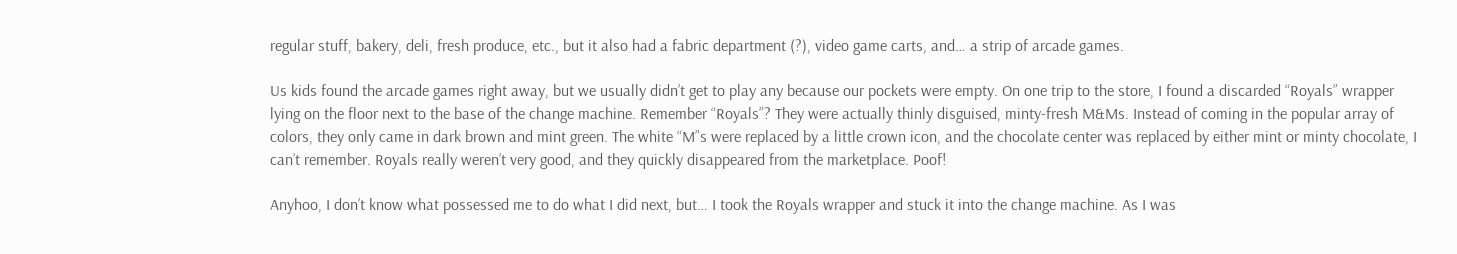regular stuff, bakery, deli, fresh produce, etc., but it also had a fabric department (?), video game carts, and… a strip of arcade games.

Us kids found the arcade games right away, but we usually didn’t get to play any because our pockets were empty. On one trip to the store, I found a discarded “Royals” wrapper lying on the floor next to the base of the change machine. Remember “Royals”? They were actually thinly disguised, minty-fresh M&Ms. Instead of coming in the popular array of colors, they only came in dark brown and mint green. The white “M”s were replaced by a little crown icon, and the chocolate center was replaced by either mint or minty chocolate, I can’t remember. Royals really weren’t very good, and they quickly disappeared from the marketplace. Poof!

Anyhoo, I don’t know what possessed me to do what I did next, but… I took the Royals wrapper and stuck it into the change machine. As I was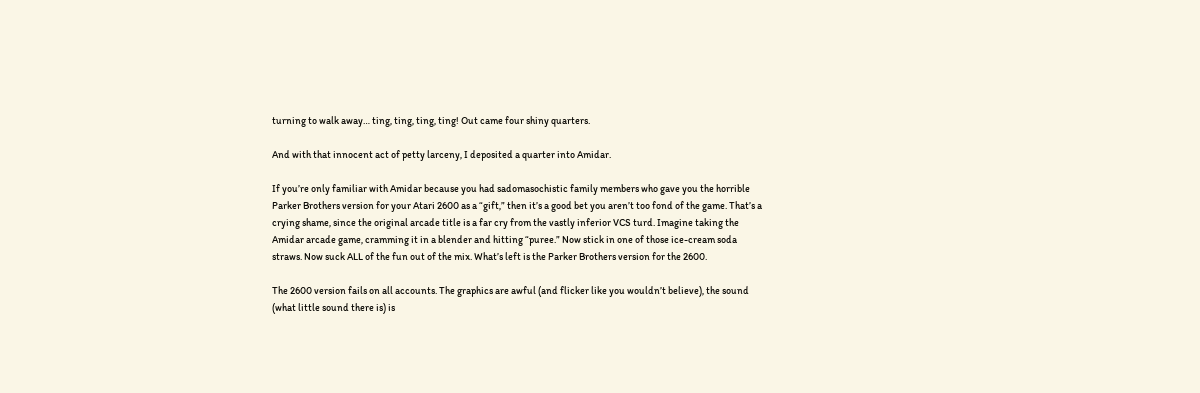turning to walk away… ting, ting, ting, ting! Out came four shiny quarters.

And with that innocent act of petty larceny, I deposited a quarter into Amidar.

If you’re only familiar with Amidar because you had sadomasochistic family members who gave you the horrible Parker Brothers version for your Atari 2600 as a “gift,” then it’s a good bet you aren’t too fond of the game. That’s a crying shame, since the original arcade title is a far cry from the vastly inferior VCS turd. Imagine taking the Amidar arcade game, cramming it in a blender and hitting “puree.” Now stick in one of those ice-cream soda straws. Now suck ALL of the fun out of the mix. What’s left is the Parker Brothers version for the 2600.

The 2600 version fails on all accounts. The graphics are awful (and flicker like you wouldn’t believe), the sound (what little sound there is) is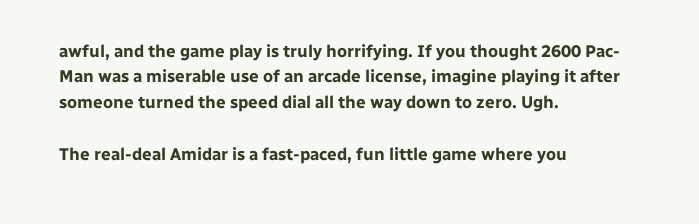awful, and the game play is truly horrifying. If you thought 2600 Pac-Man was a miserable use of an arcade license, imagine playing it after someone turned the speed dial all the way down to zero. Ugh.

The real-deal Amidar is a fast-paced, fun little game where you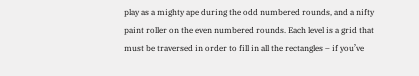play as a mighty ape during the odd numbered rounds, and a nifty paint roller on the even numbered rounds. Each level is a grid that must be traversed in order to fill in all the rectangles – if you’ve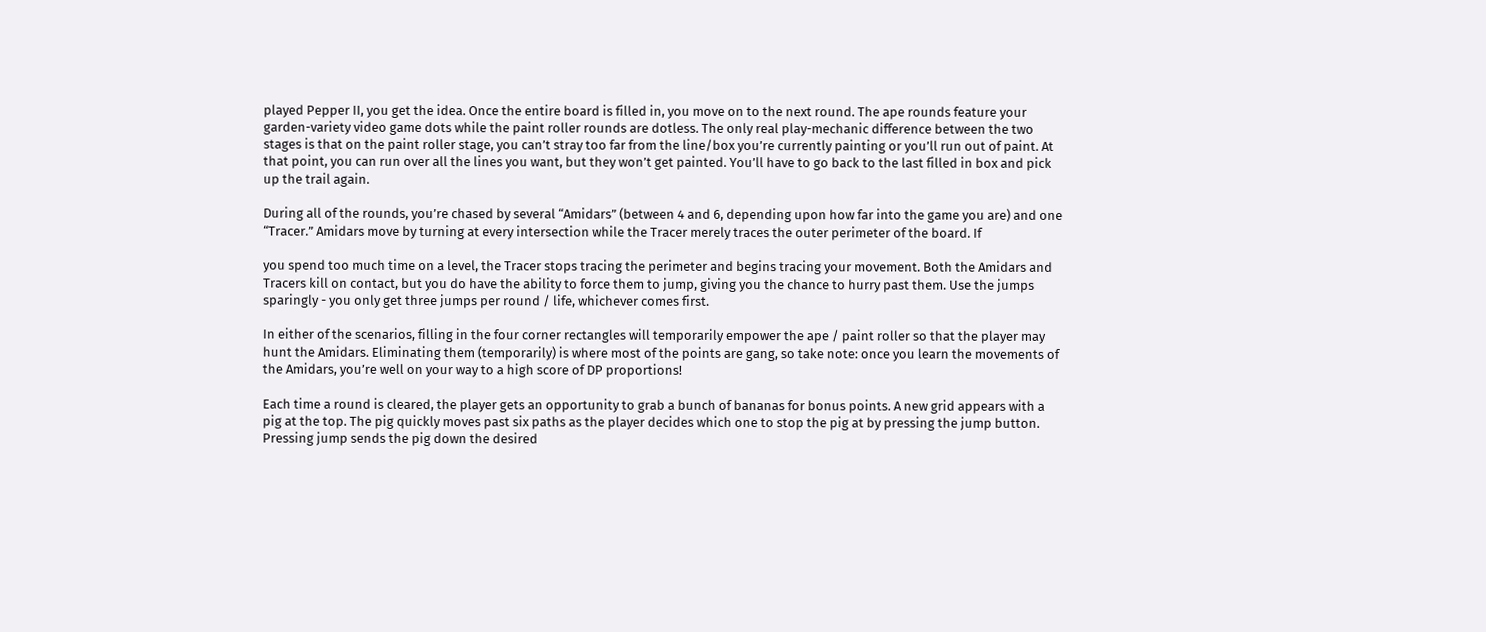played Pepper II, you get the idea. Once the entire board is filled in, you move on to the next round. The ape rounds feature your garden-variety video game dots while the paint roller rounds are dotless. The only real play-mechanic difference between the two stages is that on the paint roller stage, you can’t stray too far from the line/box you’re currently painting or you’ll run out of paint. At that point, you can run over all the lines you want, but they won’t get painted. You’ll have to go back to the last filled in box and pick up the trail again.

During all of the rounds, you’re chased by several “Amidars” (between 4 and 6, depending upon how far into the game you are) and one “Tracer.” Amidars move by turning at every intersection while the Tracer merely traces the outer perimeter of the board. If

you spend too much time on a level, the Tracer stops tracing the perimeter and begins tracing your movement. Both the Amidars and Tracers kill on contact, but you do have the ability to force them to jump, giving you the chance to hurry past them. Use the jumps sparingly - you only get three jumps per round / life, whichever comes first.

In either of the scenarios, filling in the four corner rectangles will temporarily empower the ape / paint roller so that the player may hunt the Amidars. Eliminating them (temporarily) is where most of the points are gang, so take note: once you learn the movements of the Amidars, you’re well on your way to a high score of DP proportions!

Each time a round is cleared, the player gets an opportunity to grab a bunch of bananas for bonus points. A new grid appears with a pig at the top. The pig quickly moves past six paths as the player decides which one to stop the pig at by pressing the jump button. Pressing jump sends the pig down the desired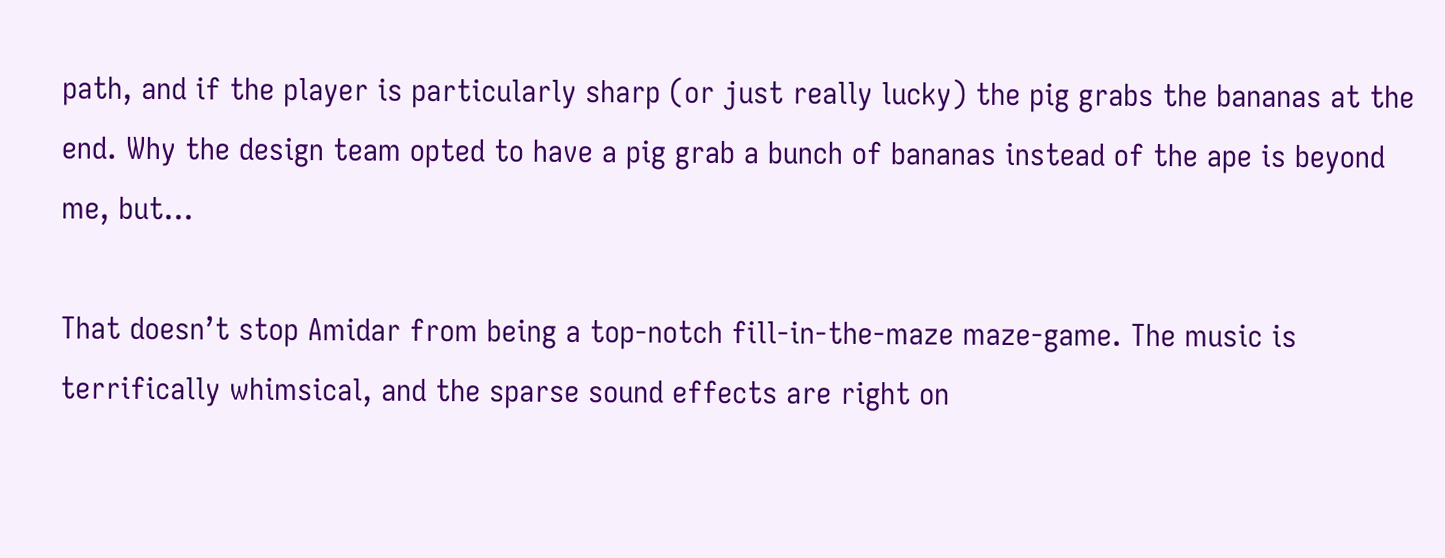path, and if the player is particularly sharp (or just really lucky) the pig grabs the bananas at the end. Why the design team opted to have a pig grab a bunch of bananas instead of the ape is beyond me, but…

That doesn’t stop Amidar from being a top-notch fill-in-the-maze maze-game. The music is terrifically whimsical, and the sparse sound effects are right on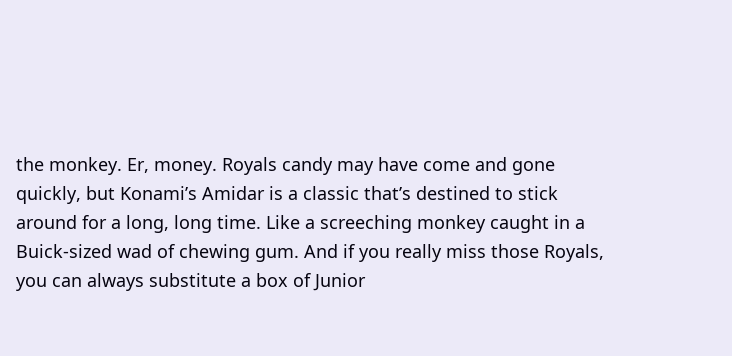the monkey. Er, money. Royals candy may have come and gone quickly, but Konami’s Amidar is a classic that’s destined to stick around for a long, long time. Like a screeching monkey caught in a Buick-sized wad of chewing gum. And if you really miss those Royals, you can always substitute a box of Junior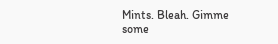Mints. Bleah. Gimme some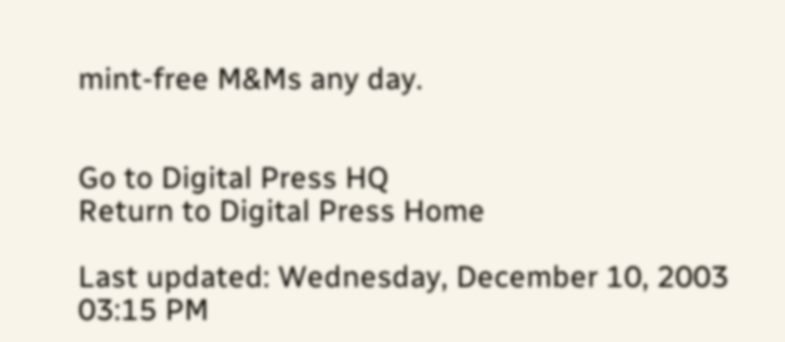mint-free M&Ms any day.


Go to Digital Press HQ
Return to Digital Press Home

Last updated: Wednesday, December 10, 2003 03:15 PM